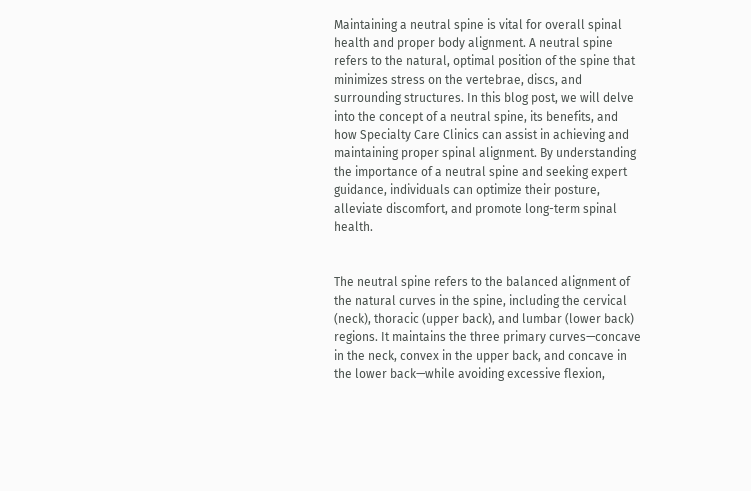Maintaining a neutral spine is vital for overall spinal health and proper body alignment. A neutral spine refers to the natural, optimal position of the spine that minimizes stress on the vertebrae, discs, and surrounding structures. In this blog post, we will delve into the concept of a neutral spine, its benefits, and how Specialty Care Clinics can assist in achieving and maintaining proper spinal alignment. By understanding the importance of a neutral spine and seeking expert guidance, individuals can optimize their posture, alleviate discomfort, and promote long-term spinal health.


The neutral spine refers to the balanced alignment of the natural curves in the spine, including the cervical (neck), thoracic (upper back), and lumbar (lower back) regions. It maintains the three primary curves—concave in the neck, convex in the upper back, and concave in the lower back—while avoiding excessive flexion,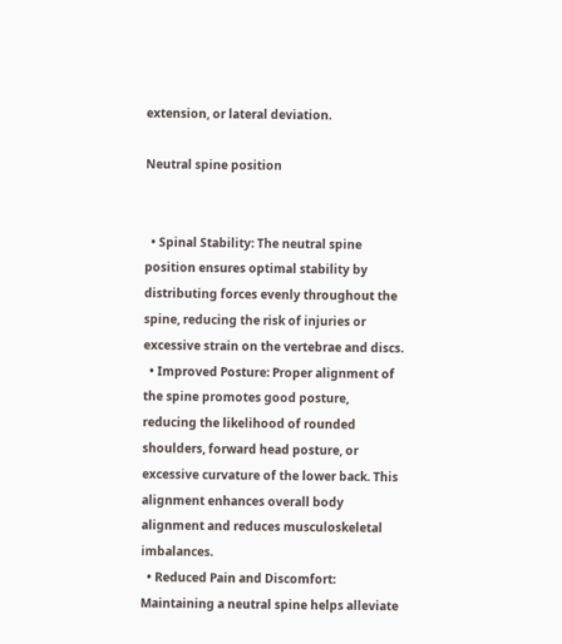extension, or lateral deviation.

Neutral spine position


  • Spinal Stability: The neutral spine position ensures optimal stability by distributing forces evenly throughout the spine, reducing the risk of injuries or excessive strain on the vertebrae and discs.
  • Improved Posture: Proper alignment of the spine promotes good posture, reducing the likelihood of rounded shoulders, forward head posture, or excessive curvature of the lower back. This alignment enhances overall body alignment and reduces musculoskeletal imbalances.
  • Reduced Pain and Discomfort: Maintaining a neutral spine helps alleviate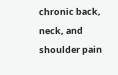chronic back, neck, and shoulder pain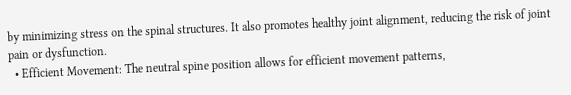by minimizing stress on the spinal structures. It also promotes healthy joint alignment, reducing the risk of joint pain or dysfunction.
  • Efficient Movement: The neutral spine position allows for efficient movement patterns,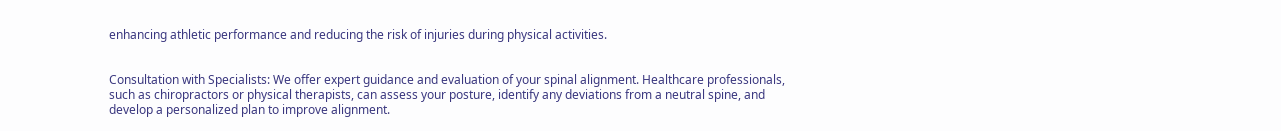enhancing athletic performance and reducing the risk of injuries during physical activities.


Consultation with Specialists: We offer expert guidance and evaluation of your spinal alignment. Healthcare professionals, such as chiropractors or physical therapists, can assess your posture, identify any deviations from a neutral spine, and develop a personalized plan to improve alignment.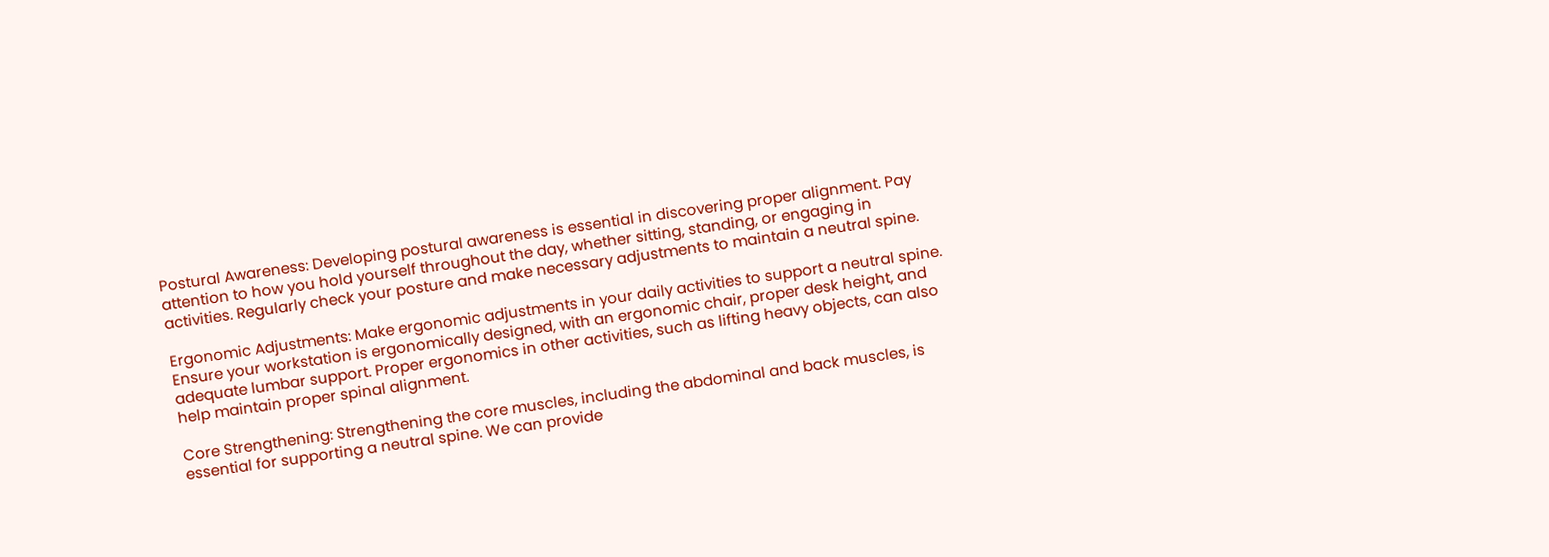Postural Awareness: Developing postural awareness is essential in discovering proper alignment. Pay attention to how you hold yourself throughout the day, whether sitting, standing, or engaging in activities. Regularly check your posture and make necessary adjustments to maintain a neutral spine.

Ergonomic Adjustments: Make ergonomic adjustments in your daily activities to support a neutral spine. Ensure your workstation is ergonomically designed, with an ergonomic chair, proper desk height, and adequate lumbar support. Proper ergonomics in other activities, such as lifting heavy objects, can also help maintain proper spinal alignment.

Core Strengthening: Strengthening the core muscles, including the abdominal and back muscles, is essential for supporting a neutral spine. We can provide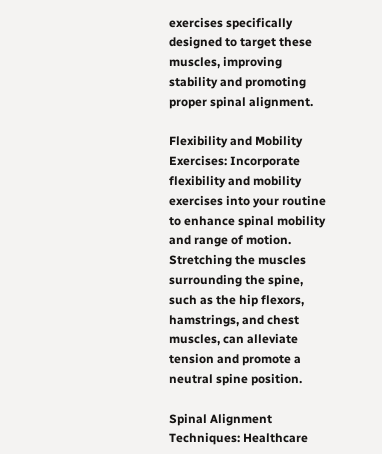exercises specifically designed to target these muscles, improving stability and promoting proper spinal alignment.

Flexibility and Mobility Exercises: Incorporate flexibility and mobility exercises into your routine to enhance spinal mobility and range of motion. Stretching the muscles surrounding the spine, such as the hip flexors, hamstrings, and chest muscles, can alleviate tension and promote a neutral spine position.

Spinal Alignment Techniques: Healthcare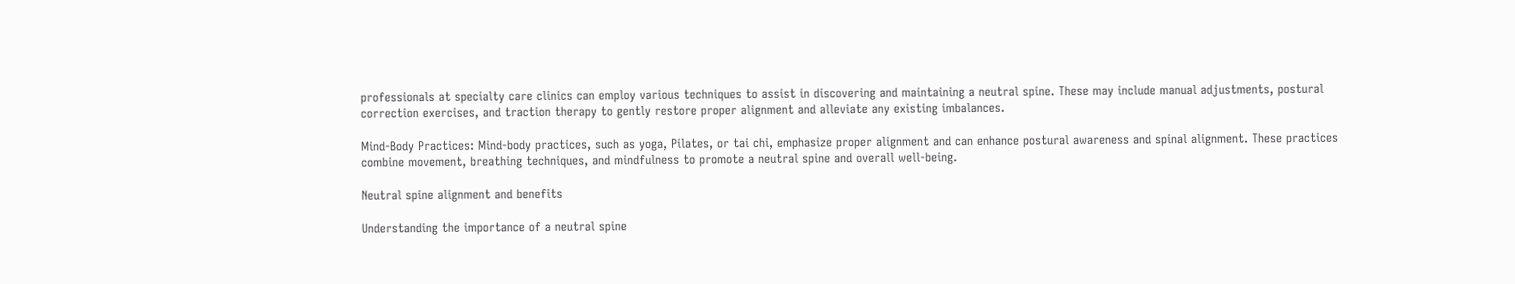professionals at specialty care clinics can employ various techniques to assist in discovering and maintaining a neutral spine. These may include manual adjustments, postural correction exercises, and traction therapy to gently restore proper alignment and alleviate any existing imbalances.

Mind-Body Practices: Mind-body practices, such as yoga, Pilates, or tai chi, emphasize proper alignment and can enhance postural awareness and spinal alignment. These practices combine movement, breathing techniques, and mindfulness to promote a neutral spine and overall well-being.

Neutral spine alignment and benefits

Understanding the importance of a neutral spine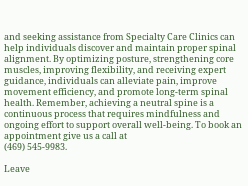and seeking assistance from Specialty Care Clinics can help individuals discover and maintain proper spinal alignment. By optimizing posture, strengthening core muscles, improving flexibility, and receiving expert guidance, individuals can alleviate pain, improve movement efficiency, and promote long-term spinal health. Remember, achieving a neutral spine is a continuous process that requires mindfulness and ongoing effort to support overall well-being. To book an appointment give us a call at
(469) 545-9983.

Leave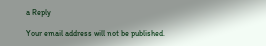a Reply

Your email address will not be published.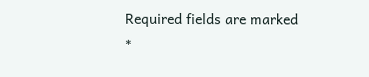Required fields are marked *